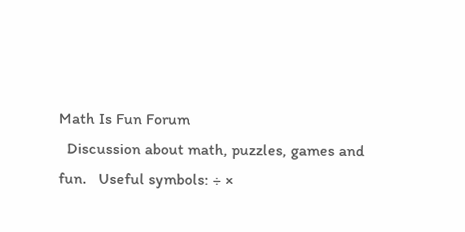Math Is Fun Forum
  Discussion about math, puzzles, games and fun.   Useful symbols: ÷ ×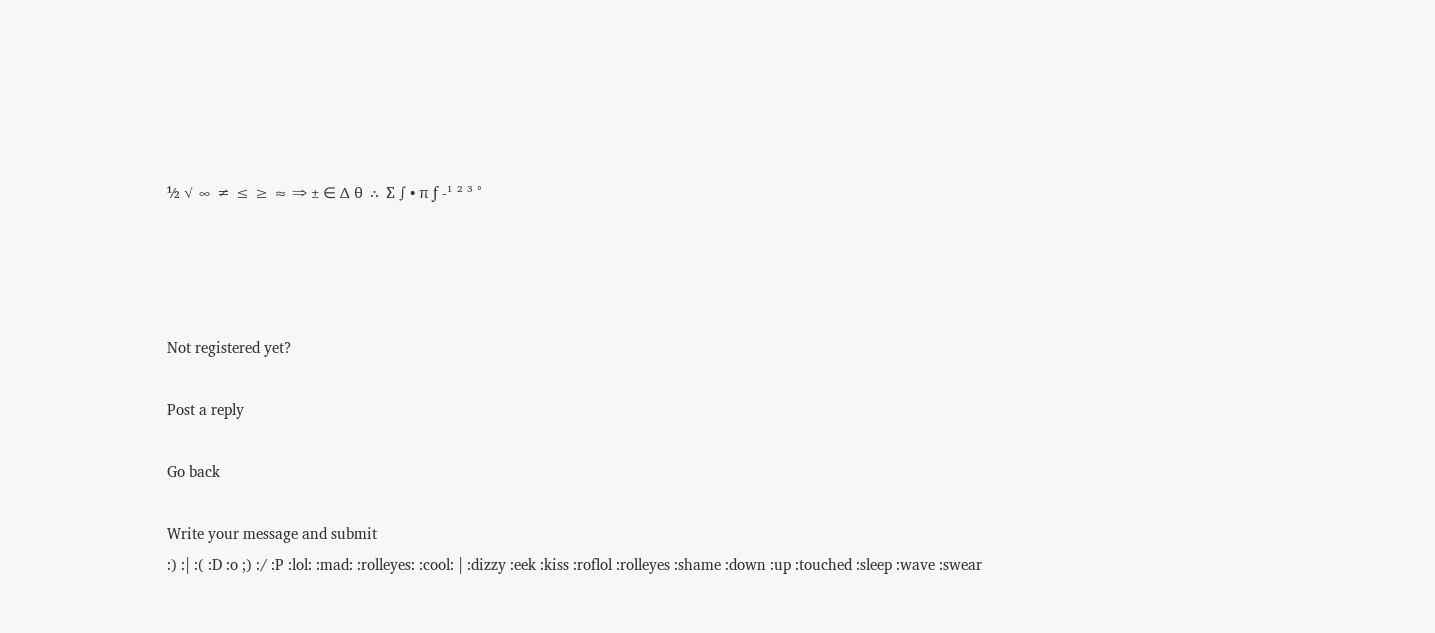½ √ ∞ ≠ ≤ ≥ ≈ ⇒ ± ∈ Δ θ ∴ ∑ ∫ • π ƒ -¹ ² ³ °




Not registered yet?

Post a reply

Go back

Write your message and submit
:) :| :( :D :o ;) :/ :P :lol: :mad: :rolleyes: :cool: | :dizzy :eek :kiss :roflol :rolleyes :shame :down :up :touched :sleep :wave :swear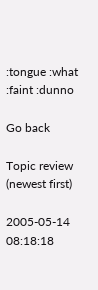:tongue :what :faint :dunno

Go back

Topic review (newest first)

2005-05-14 08:18:18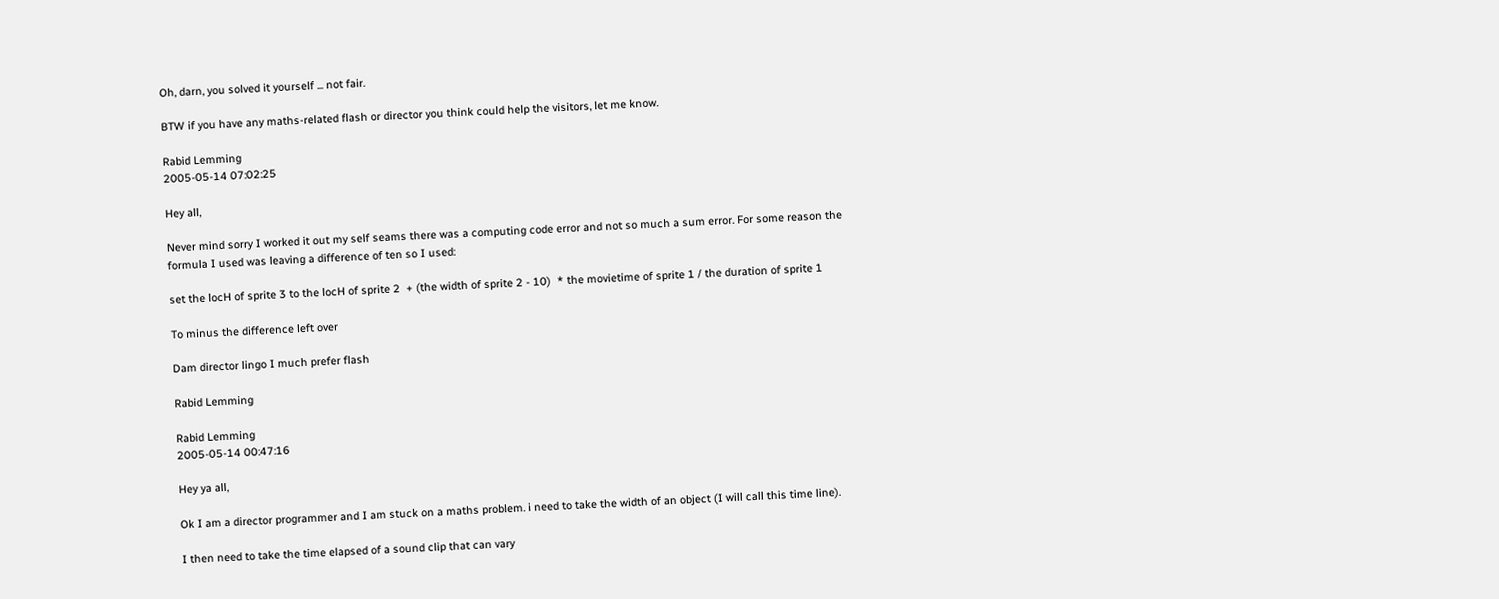Oh, darn, you solved it yourself ... not fair.

BTW if you have any maths-related flash or director you think could help the visitors, let me know.

Rabid Lemming
2005-05-14 07:02:25

Hey all,

Never mind sorry I worked it out my self seams there was a computing code error and not so much a sum error. For some reason the formula I used was leaving a difference of ten so I used:

set the locH of sprite 3 to the locH of sprite 2  + (the width of sprite 2 - 10)  * the movietime of sprite 1 / the duration of sprite 1

To minus the difference left over

Dam director lingo I much prefer flash

Rabid Lemming

Rabid Lemming
2005-05-14 00:47:16

Hey ya all,

Ok I am a director programmer and I am stuck on a maths problem. i need to take the width of an object (I will call this time line).

I then need to take the time elapsed of a sound clip that can vary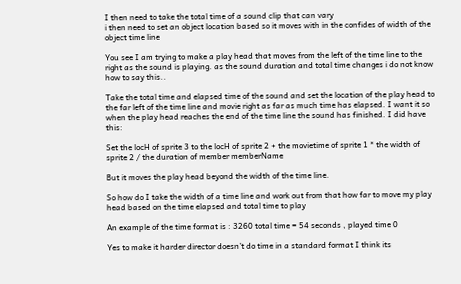I then need to take the total time of a sound clip that can vary
i then need to set an object location based so it moves with in the confides of width of the object time line

You see I am trying to make a play head that moves from the left of the time line to the right as the sound is playing. as the sound duration and total time changes i do not know how to say this..

Take the total time and elapsed time of the sound and set the location of the play head to the far left of the time line and movie right as far as much time has elapsed. I want it so when the play head reaches the end of the time line the sound has finished. I did have this:

Set the locH of sprite 3 to the locH of sprite 2 + the movietime of sprite 1 * the width of sprite 2 / the duration of member memberName

But it moves the play head beyond the width of the time line.

So how do I take the width of a time line and work out from that how far to move my play head based on the time elapsed and total time to play

An example of the time format is : 3260 total time = 54 seconds , played time 0

Yes to make it harder director doesn’t do time in a standard format I think its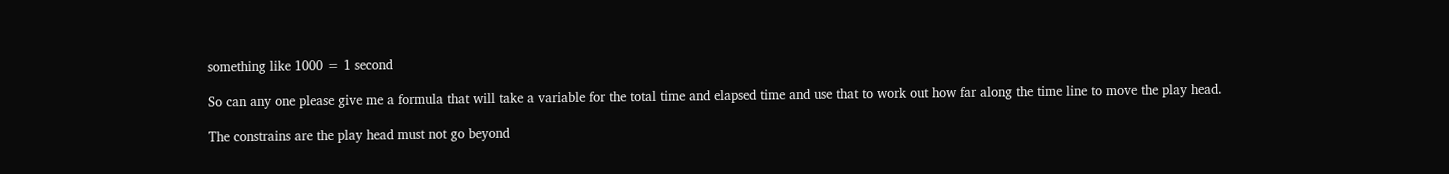something like 1000 = 1 second

So can any one please give me a formula that will take a variable for the total time and elapsed time and use that to work out how far along the time line to move the play head.

The constrains are the play head must not go beyond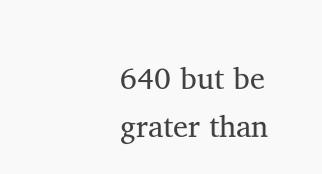640 but be grater than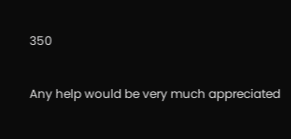350

Any help would be very much appreciated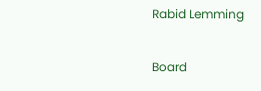Rabid Lemming

Board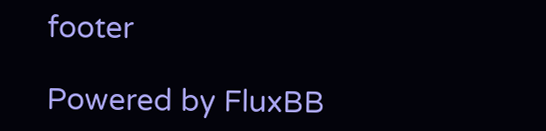footer

Powered by FluxBB